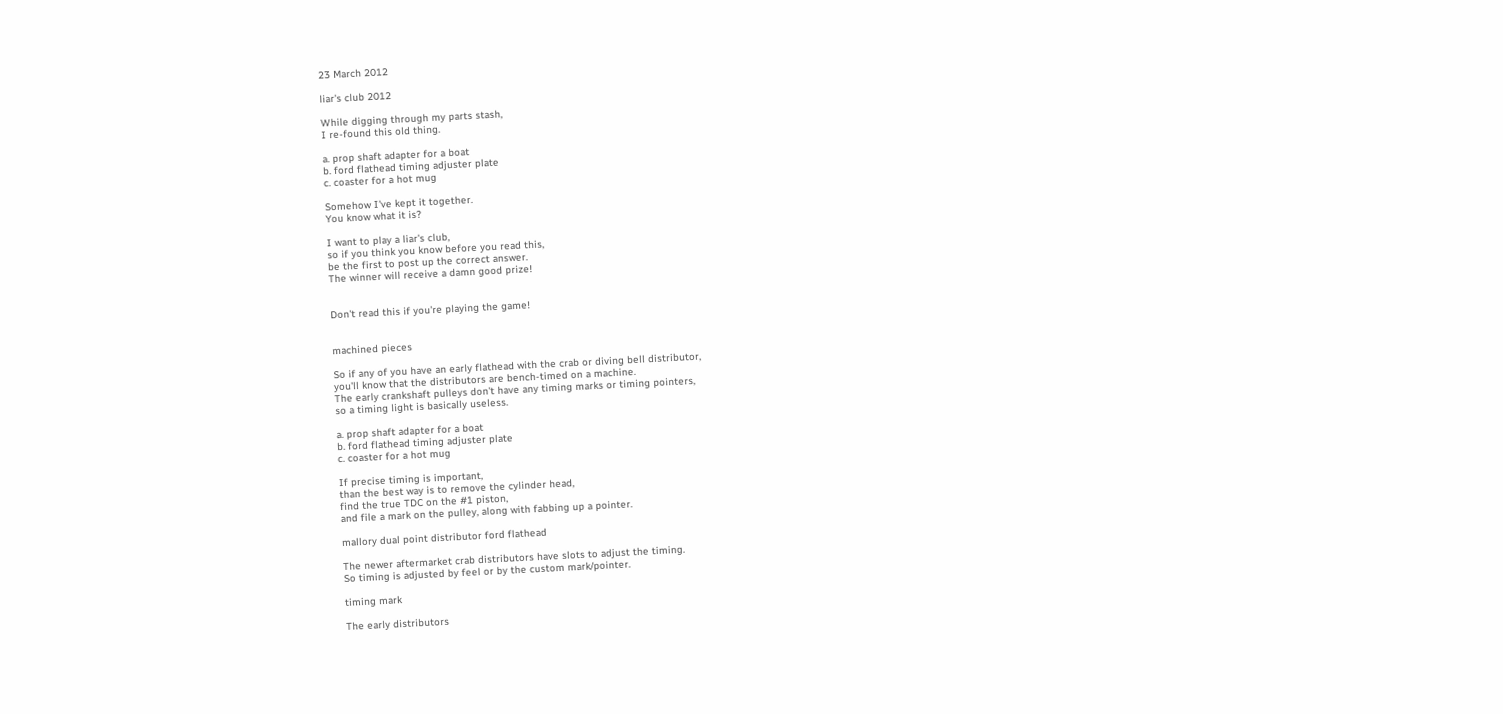23 March 2012

liar's club 2012

While digging through my parts stash,
I re-found this old thing.

a. prop shaft adapter for a boat
b. ford flathead timing adjuster plate
c. coaster for a hot mug

Somehow I've kept it together.
You know what it is?

I want to play a liar's club,
so if you think you know before you read this,
be the first to post up the correct answer.
The winner will receive a damn good prize!


Don't read this if you're playing the game!


machined pieces

So if any of you have an early flathead with the crab or diving bell distributor,
you'll know that the distributors are bench-timed on a machine.
The early crankshaft pulleys don't have any timing marks or timing pointers,
so a timing light is basically useless.

a. prop shaft adapter for a boat
b. ford flathead timing adjuster plate
c. coaster for a hot mug

If precise timing is important,
than the best way is to remove the cylinder head,
find the true TDC on the #1 piston,
and file a mark on the pulley, along with fabbing up a pointer.

mallory dual point distributor ford flathead

The newer aftermarket crab distributors have slots to adjust the timing.
So timing is adjusted by feel or by the custom mark/pointer.

timing mark

The early distributors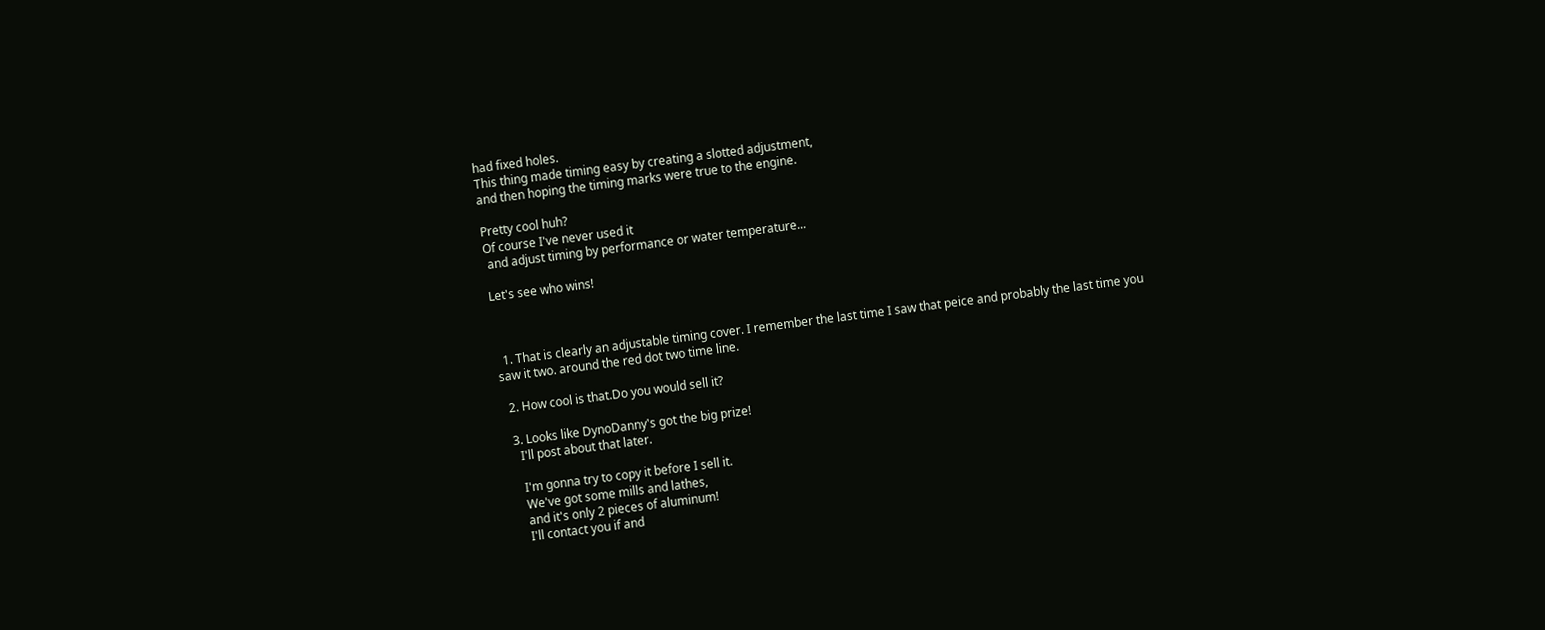had fixed holes.
This thing made timing easy by creating a slotted adjustment,
and then hoping the timing marks were true to the engine.

Pretty cool huh?
Of course I've never used it
 and adjust timing by performance or water temperature...

Let's see who wins!



  1. That is clearly an adjustable timing cover. I remember the last time I saw that peice and probably the last time you saw it two. around the red dot two time line.

  2. How cool is that.Do you would sell it?

  3. Looks like DynoDanny's got the big prize!
    I'll post about that later.

    I'm gonna try to copy it before I sell it.
    We've got some mills and lathes,
    and it's only 2 pieces of aluminum!
    I'll contact you if and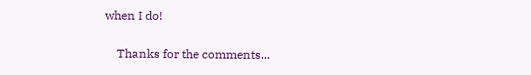when I do!

    Thanks for the comments...